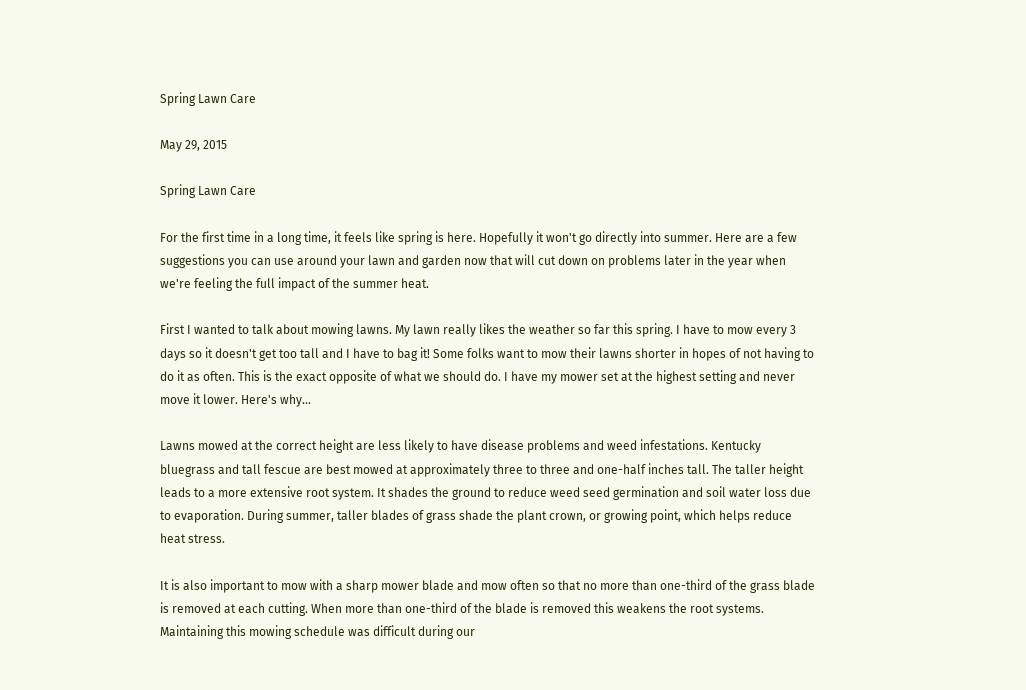Spring Lawn Care

May 29, 2015

Spring Lawn Care

For the first time in a long time, it feels like spring is here. Hopefully it won't go directly into summer. Here are a few suggestions you can use around your lawn and garden now that will cut down on problems later in the year when we're feeling the full impact of the summer heat.

First I wanted to talk about mowing lawns. My lawn really likes the weather so far this spring. I have to mow every 3 days so it doesn't get too tall and I have to bag it! Some folks want to mow their lawns shorter in hopes of not having to do it as often. This is the exact opposite of what we should do. I have my mower set at the highest setting and never move it lower. Here's why...

Lawns mowed at the correct height are less likely to have disease problems and weed infestations. Kentucky bluegrass and tall fescue are best mowed at approximately three to three and one-half inches tall. The taller height leads to a more extensive root system. It shades the ground to reduce weed seed germination and soil water loss due to evaporation. During summer, taller blades of grass shade the plant crown, or growing point, which helps reduce heat stress.

It is also important to mow with a sharp mower blade and mow often so that no more than one-third of the grass blade is removed at each cutting. When more than one-third of the blade is removed this weakens the root systems. Maintaining this mowing schedule was difficult during our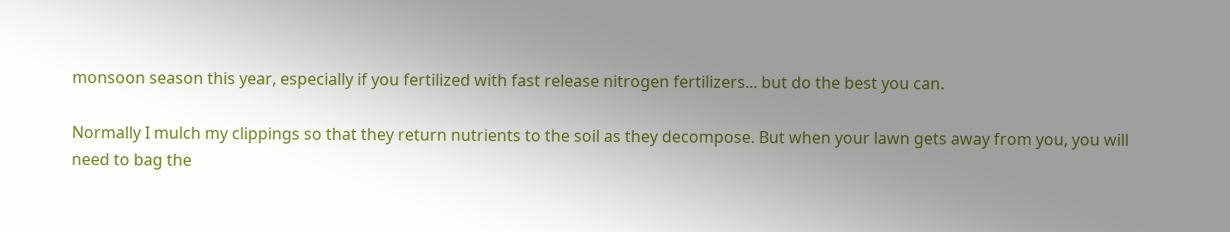monsoon season this year, especially if you fertilized with fast release nitrogen fertilizers... but do the best you can.

Normally I mulch my clippings so that they return nutrients to the soil as they decompose. But when your lawn gets away from you, you will need to bag the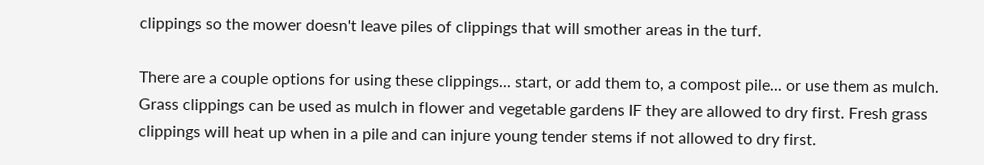clippings so the mower doesn't leave piles of clippings that will smother areas in the turf.

There are a couple options for using these clippings... start, or add them to, a compost pile... or use them as mulch. Grass clippings can be used as mulch in flower and vegetable gardens IF they are allowed to dry first. Fresh grass clippings will heat up when in a pile and can injure young tender stems if not allowed to dry first.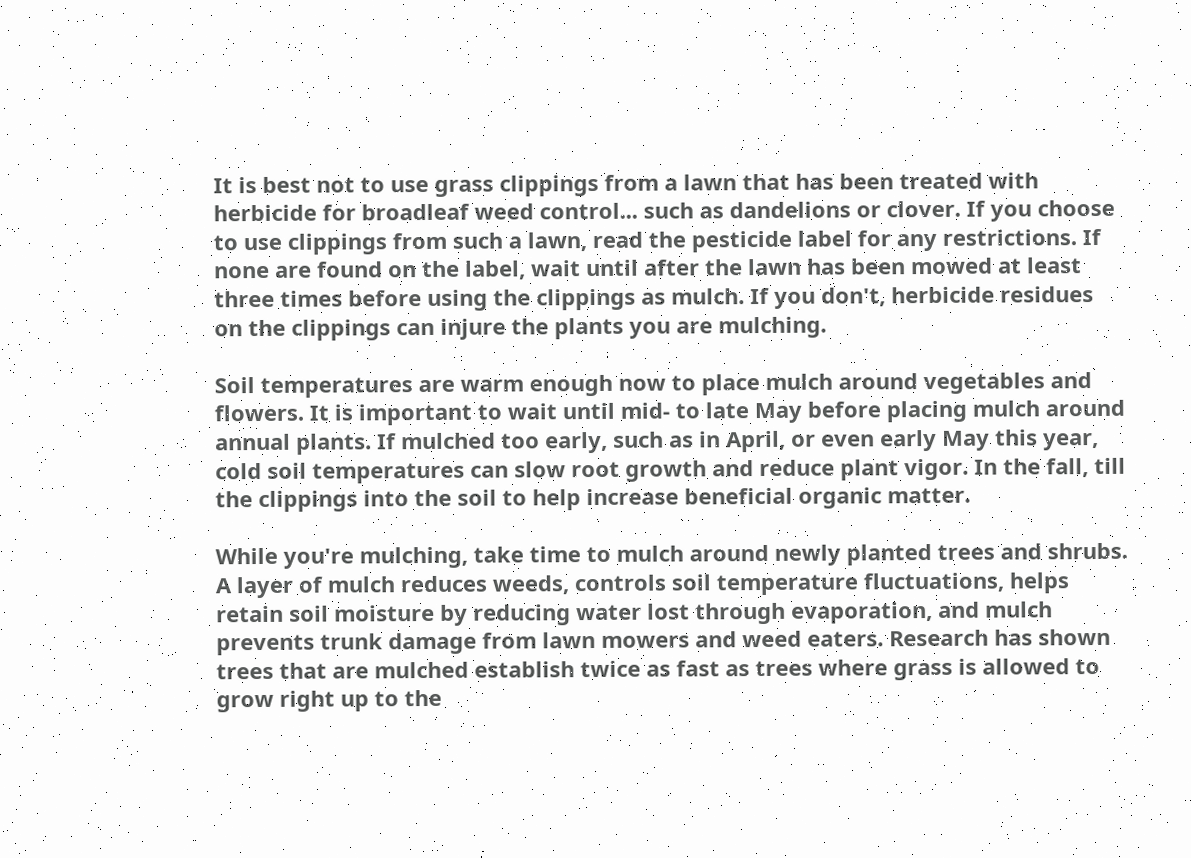It is best not to use grass clippings from a lawn that has been treated with herbicide for broadleaf weed control... such as dandelions or clover. If you choose to use clippings from such a lawn, read the pesticide label for any restrictions. If none are found on the label, wait until after the lawn has been mowed at least three times before using the clippings as mulch. If you don't, herbicide residues on the clippings can injure the plants you are mulching.

Soil temperatures are warm enough now to place mulch around vegetables and flowers. It is important to wait until mid- to late May before placing mulch around annual plants. If mulched too early, such as in April, or even early May this year, cold soil temperatures can slow root growth and reduce plant vigor. In the fall, till the clippings into the soil to help increase beneficial organic matter.

While you're mulching, take time to mulch around newly planted trees and shrubs.  A layer of mulch reduces weeds, controls soil temperature fluctuations, helps retain soil moisture by reducing water lost through evaporation, and mulch prevents trunk damage from lawn mowers and weed eaters. Research has shown trees that are mulched establish twice as fast as trees where grass is allowed to grow right up to the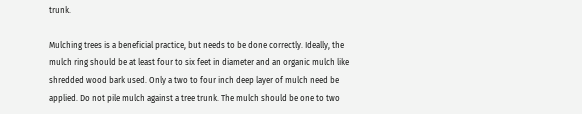trunk.

Mulching trees is a beneficial practice, but needs to be done correctly. Ideally, the mulch ring should be at least four to six feet in diameter and an organic mulch like shredded wood bark used. Only a two to four inch deep layer of mulch need be applied. Do not pile mulch against a tree trunk. The mulch should be one to two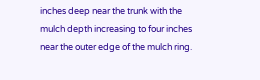inches deep near the trunk with the mulch depth increasing to four inches near the outer edge of the mulch ring.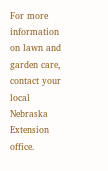For more information on lawn and garden care, contact your local Nebraska Extension office.